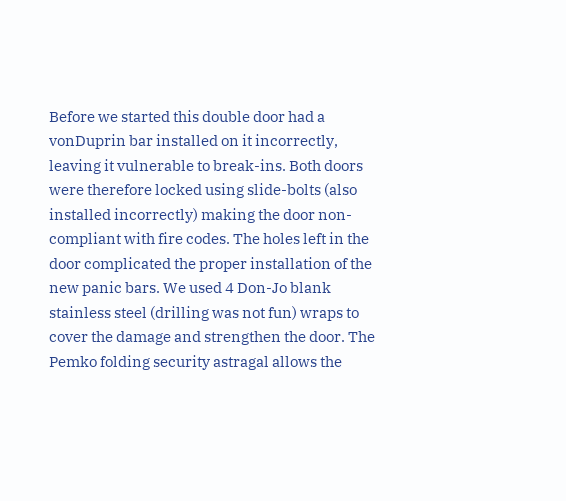Before we started this double door had a vonDuprin bar installed on it incorrectly, leaving it vulnerable to break-ins. Both doors were therefore locked using slide-bolts (also installed incorrectly) making the door non-compliant with fire codes. The holes left in the door complicated the proper installation of the new panic bars. We used 4 Don-Jo blank stainless steel (drilling was not fun) wraps to cover the damage and strengthen the door. The Pemko folding security astragal allows the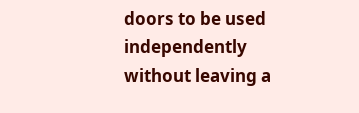doors to be used independently without leaving a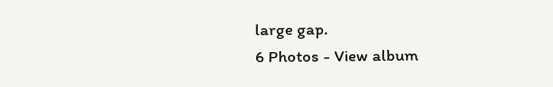large gap.
6 Photos - View album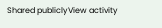Shared publiclyView activity